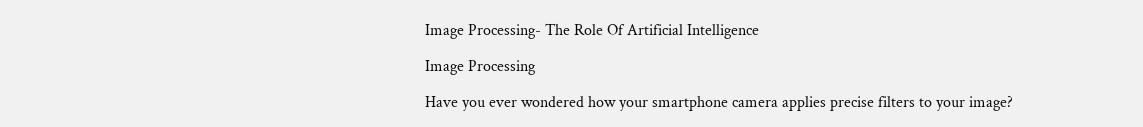Image Processing- The Role Of Artificial Intelligence

Image Processing

Have you ever wondered how your smartphone camera applies precise filters to your image?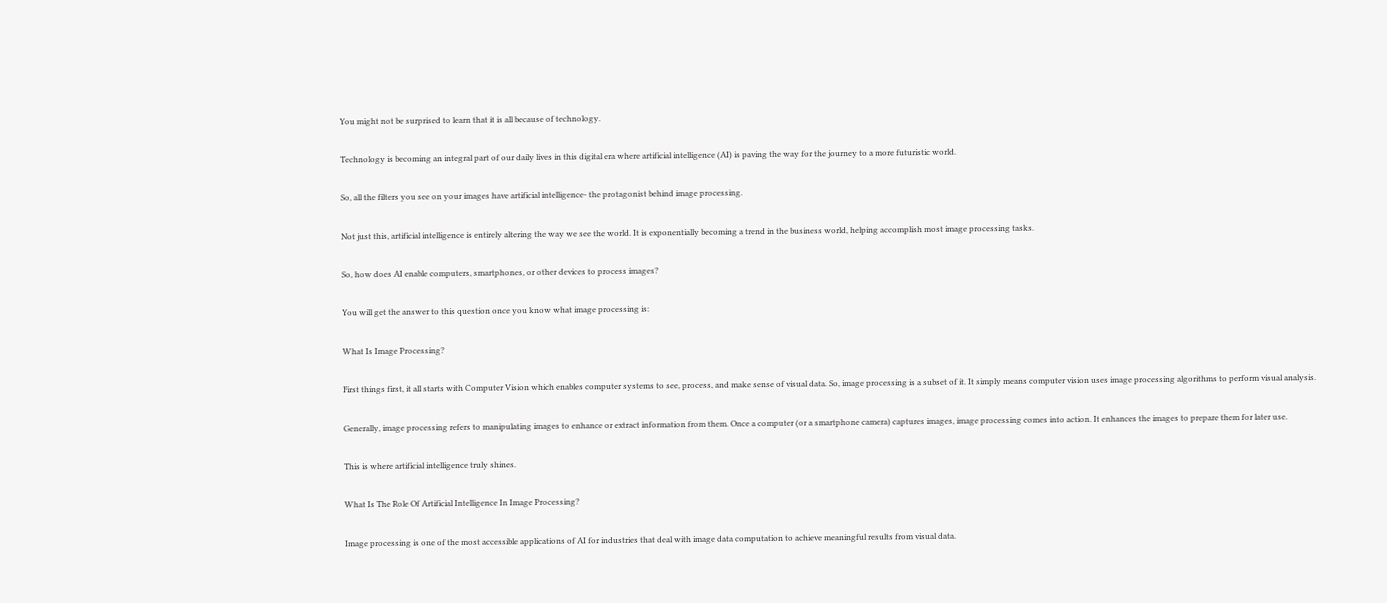You might not be surprised to learn that it is all because of technology.

Technology is becoming an integral part of our daily lives in this digital era where artificial intelligence (AI) is paving the way for the journey to a more futuristic world.

So, all the filters you see on your images have artificial intelligence- the protagonist behind image processing.

Not just this, artificial intelligence is entirely altering the way we see the world. It is exponentially becoming a trend in the business world, helping accomplish most image processing tasks.

So, how does AI enable computers, smartphones, or other devices to process images?

You will get the answer to this question once you know what image processing is:

What Is Image Processing?

First things first, it all starts with Computer Vision which enables computer systems to see, process, and make sense of visual data. So, image processing is a subset of it. It simply means computer vision uses image processing algorithms to perform visual analysis.

Generally, image processing refers to manipulating images to enhance or extract information from them. Once a computer (or a smartphone camera) captures images, image processing comes into action. It enhances the images to prepare them for later use.

This is where artificial intelligence truly shines.

What Is The Role Of Artificial Intelligence In Image Processing?

Image processing is one of the most accessible applications of AI for industries that deal with image data computation to achieve meaningful results from visual data.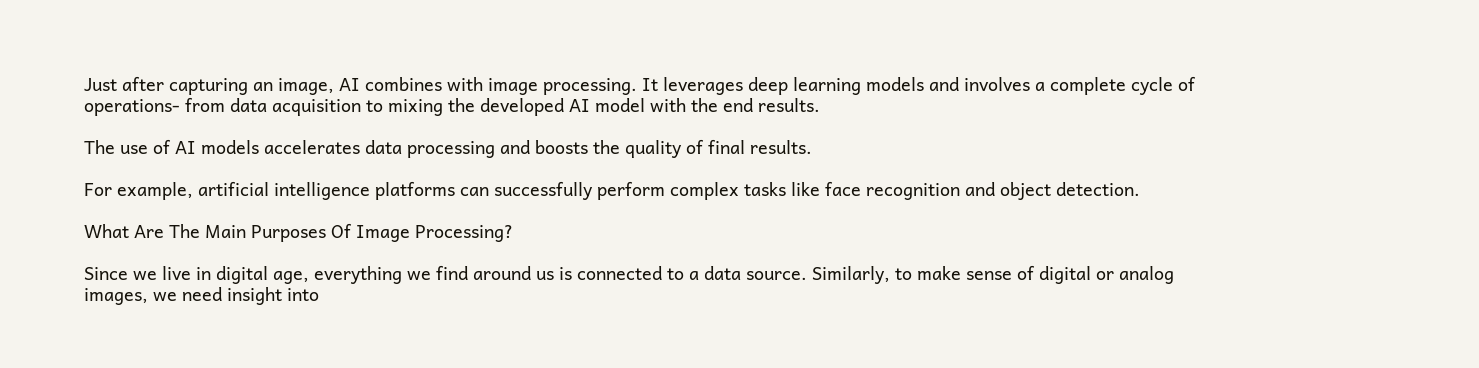Just after capturing an image, AI combines with image processing. It leverages deep learning models and involves a complete cycle of operations- from data acquisition to mixing the developed AI model with the end results.

The use of AI models accelerates data processing and boosts the quality of final results.

For example, artificial intelligence platforms can successfully perform complex tasks like face recognition and object detection.

What Are The Main Purposes Of Image Processing?

Since we live in digital age, everything we find around us is connected to a data source. Similarly, to make sense of digital or analog images, we need insight into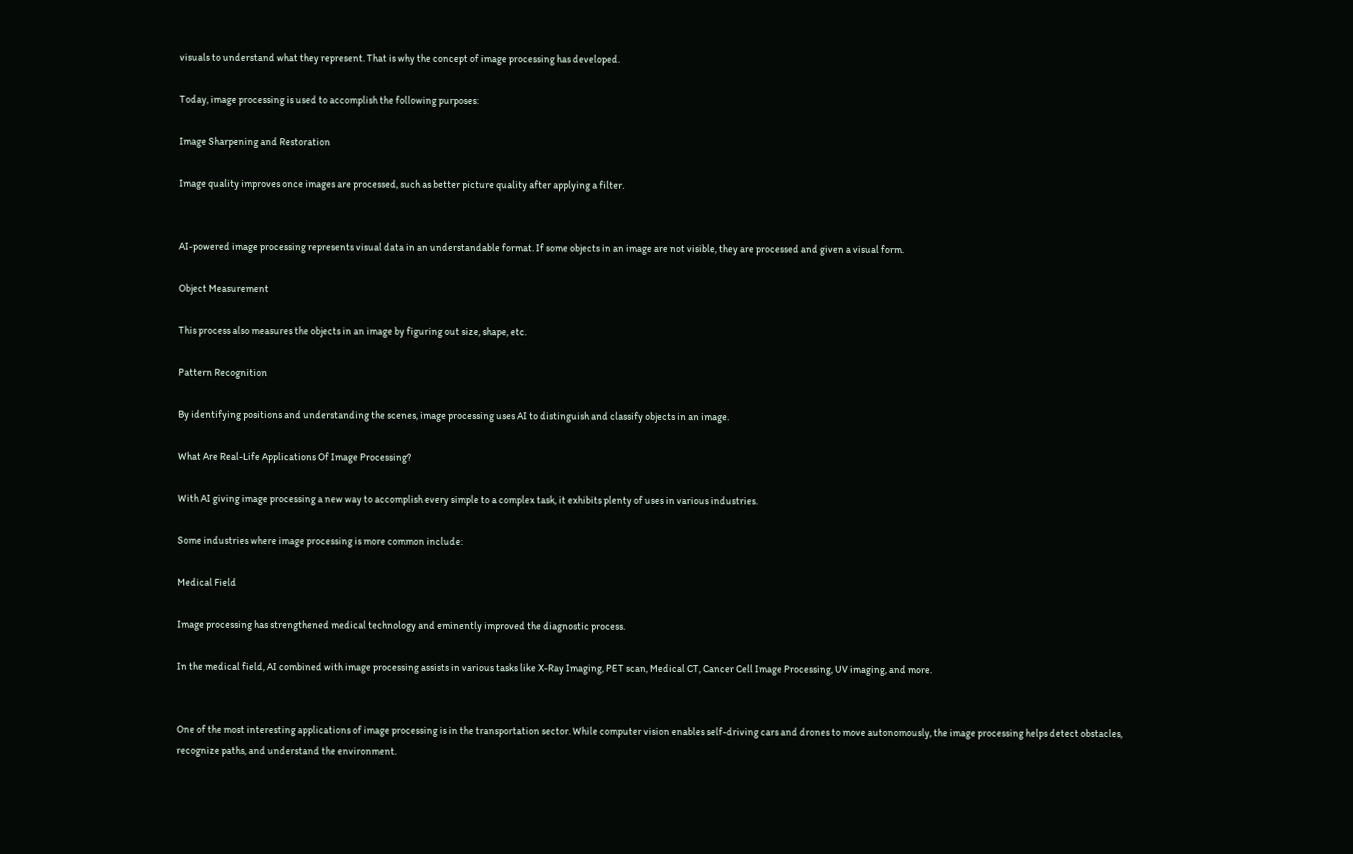visuals to understand what they represent. That is why the concept of image processing has developed.

Today, image processing is used to accomplish the following purposes:

Image Sharpening and Restoration

Image quality improves once images are processed, such as better picture quality after applying a filter.


AI-powered image processing represents visual data in an understandable format. If some objects in an image are not visible, they are processed and given a visual form.

Object Measurement

This process also measures the objects in an image by figuring out size, shape, etc.

Pattern Recognition

By identifying positions and understanding the scenes, image processing uses AI to distinguish and classify objects in an image.

What Are Real-Life Applications Of Image Processing?

With AI giving image processing a new way to accomplish every simple to a complex task, it exhibits plenty of uses in various industries.

Some industries where image processing is more common include:

Medical Field

Image processing has strengthened medical technology and eminently improved the diagnostic process.

In the medical field, AI combined with image processing assists in various tasks like X-Ray Imaging, PET scan, Medical CT, Cancer Cell Image Processing, UV imaging, and more.


One of the most interesting applications of image processing is in the transportation sector. While computer vision enables self-driving cars and drones to move autonomously, the image processing helps detect obstacles, recognize paths, and understand the environment.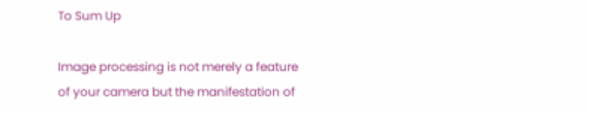To Sum Up

Image processing is not merely a feature of your camera but the manifestation of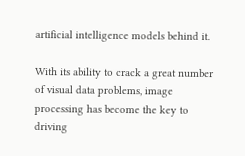artificial intelligence models behind it.

With its ability to crack a great number of visual data problems, image processing has become the key to driving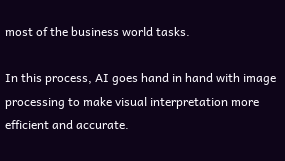most of the business world tasks.

In this process, AI goes hand in hand with image processing to make visual interpretation more efficient and accurate.